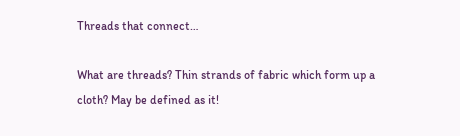Threads that connect…

What are threads? Thin strands of fabric which form up a cloth? May be defined as it!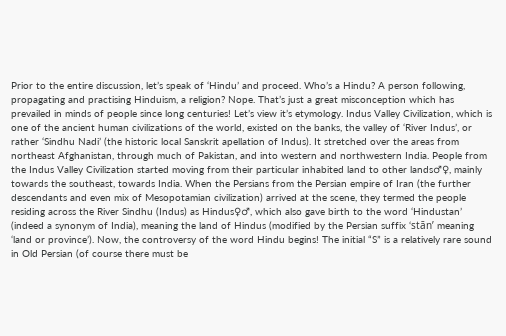Prior to the entire discussion, let’s speak of ‘Hindu’ and proceed. Who’s a Hindu? A person following, propagating and practising Hinduism, a religion? Nope. That’s just a great misconception which has prevailed in minds of people since long centuries! Let’s view it’s etymology. Indus Valley Civilization, which is one of the ancient human civilizations of the world, existed on the banks, the valley of ‘River Indus’, or rather ‘Sindhu Nadi’ (the historic local Sanskrit apellation of Indus). It stretched over the areas from northeast Afghanistan, through much of Pakistan, and into western and northwestern India. People from the Indus Valley Civilization started moving from their particular inhabited land to other lands♂♀, mainly towards the southeast, towards India. When the Persians from the Persian empire of Iran (the further descendants and even mix of Mesopotamian civilization) arrived at the scene, they termed the people residing across the River Sindhu (Indus) as Hindus♀♂, which also gave birth to the word ‘Hindustan’ (indeed a synonym of India), meaning the land of Hindus (modified by the Persian suffix ‘stān’ meaning ‘land or province’). Now, the controversy of the word Hindu begins! The initial “S” is a relatively rare sound in Old Persian (of course there must be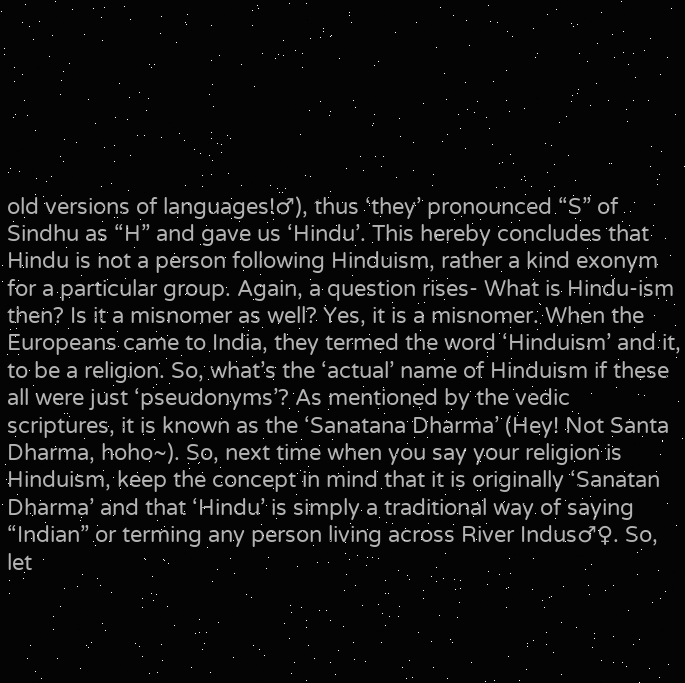old versions of languages!♂), thus ‘they’ pronounced “S” of Sindhu as “H” and gave us ‘Hindu’. This hereby concludes that Hindu is not a person following Hinduism, rather a kind exonym for a particular group. Again, a question rises- What is Hindu-ism then? Is it a misnomer as well? Yes, it is a misnomer. When the Europeans came to India, they termed the word ‘Hinduism’ and it, to be a religion. So, what’s the ‘actual’ name of Hinduism if these all were just ‘pseudonyms’? As mentioned by the vedic scriptures, it is known as the ‘Sanatana Dharma’ (Hey! Not Santa Dharma, hoho~). So, next time when you say your religion is Hinduism, keep the concept in mind that it is originally ‘Sanatan Dharma’ and that ‘Hindu’ is simply a traditional way of saying “Indian” or terming any person living across River Indus♂♀. So, let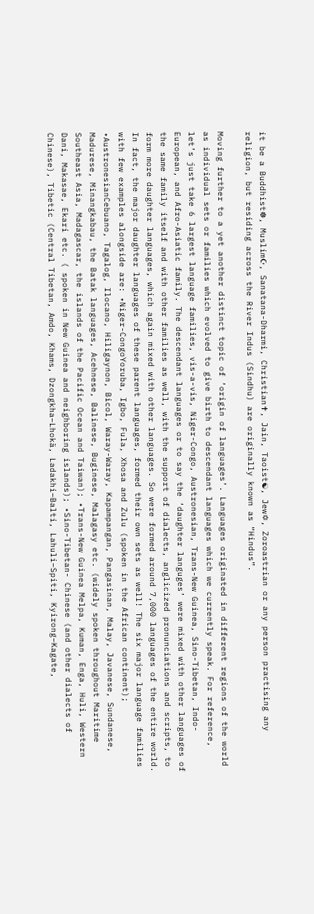it be a Buddhist☸, Muslim☪, Sanatana-Dharmi, Christian✝, Jain, Taoist☯, Jew✡, Zoroastrian or any person practising any religion, but residing across the River Indus (Sindhu) are originally known as “Hindus”.

Moving further to a yet another distinct topic of ‘origin of languages’. Languages originated in different regions of the world as individual sets or families which evolved to give birth to descendant languages which we currently speak. For reference, let’s just take 6 largest language families, vis-a-vis, Niger-Congo, Austronesian, Trans-New Guinea, Sino-Tibetan, Indo-European, and Afro-Asiatic family. The descendant languages or to say the ‘daughter languges’ were mixed with other languages of the same family itself and with other families as well, with the support of dialects, anglicized pronunciations and scripts, to form more daughter languages, which again mixed with other languages. So were formed around 7,000 languages of the entire world. In fact, the major daughter languages of these parent languages, formed their own sets as well! The six major language families with few examples alongside are: •Niger-CongoYoruba, Igbo, Fula, Xhosa and Zulu (spoken in the African continent); •AustronesianCebuano, Tagalog, Ilocano, Hiligaynon, Bicol, Waray-Waray, Kapampangan, Pangasinan, Malay, Javanese, Sundanese, Madurese, Minangkabau, the Batak languages, Acehnese, Balinese, Buginese, Malagasy etc. (widely spoken throughout Maritime Southeast Asia, Madagascar, the islands of the Pacific Ocean and Taiwan); •Trans-New Guinea Melpa, Kuman, Enga, Huli, Western Dani, Makasae, Ekari etc. ( spoken in New Guinea and neighboring islands); •Sino-Tibetan- Chinese (and other dialects of Chinese), Tibetic (Central Tibetan, Amdo, Khams, Dzongkha–Lhokä, Ladakhi–Balti, Lahuli–Spiti, Kyirong–Kagate,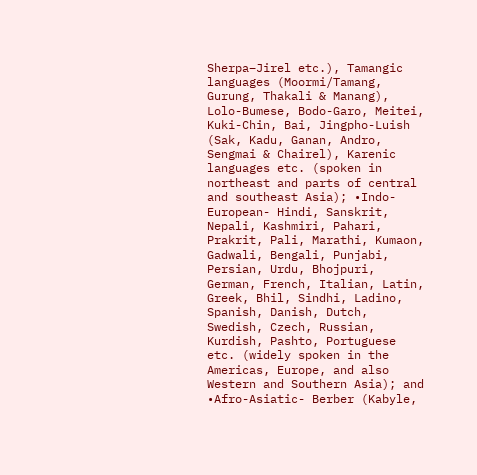Sherpa–Jirel etc.), Tamangic languages (Moormi/Tamang, Gurung, Thakali & Manang), Lolo-Bumese, Bodo-Garo, Meitei, Kuki-Chin, Bai, Jingpho-Luish (Sak, Kadu, Ganan, Andro, Sengmai & Chairel), Karenic languages etc. (spoken in northeast and parts of central and southeast Asia); •Indo-European- Hindi, Sanskrit, Nepali, Kashmiri, Pahari, Prakrit, Pali, Marathi, Kumaon, Gadwali, Bengali, Punjabi, Persian, Urdu, Bhojpuri, German, French, Italian, Latin, Greek, Bhil, Sindhi, Ladino, Spanish, Danish, Dutch, Swedish, Czech, Russian, Kurdish, Pashto, Portuguese etc. (widely spoken in the Americas, Europe, and also Western and Southern Asia); and •Afro-Asiatic- Berber (Kabyle,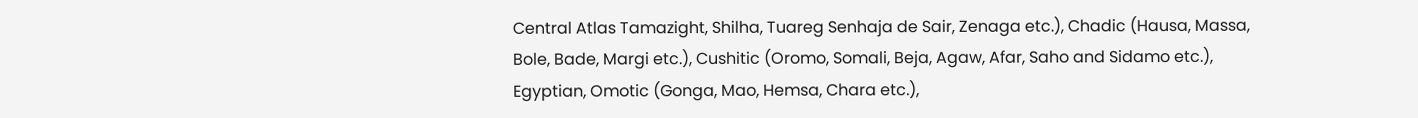Central Atlas Tamazight, Shilha, Tuareg Senhaja de Sair, Zenaga etc.), Chadic (Hausa, Massa, Bole, Bade, Margi etc.), Cushitic (Oromo, Somali, Beja, Agaw, Afar, Saho and Sidamo etc.), Egyptian, Omotic (Gonga, Mao, Hemsa, Chara etc.),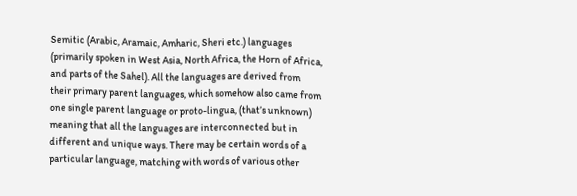Semitic (Arabic, Aramaic, Amharic, Sheri etc.) languages (primarily spoken in West Asia, North Africa, the Horn of Africa, and parts of the Sahel). All the languages are derived from their primary parent languages, which somehow also came from one single parent language or proto-lingua, (that’s unknown) meaning that all the languages are interconnected but in different and unique ways. There may be certain words of a particular language, matching with words of various other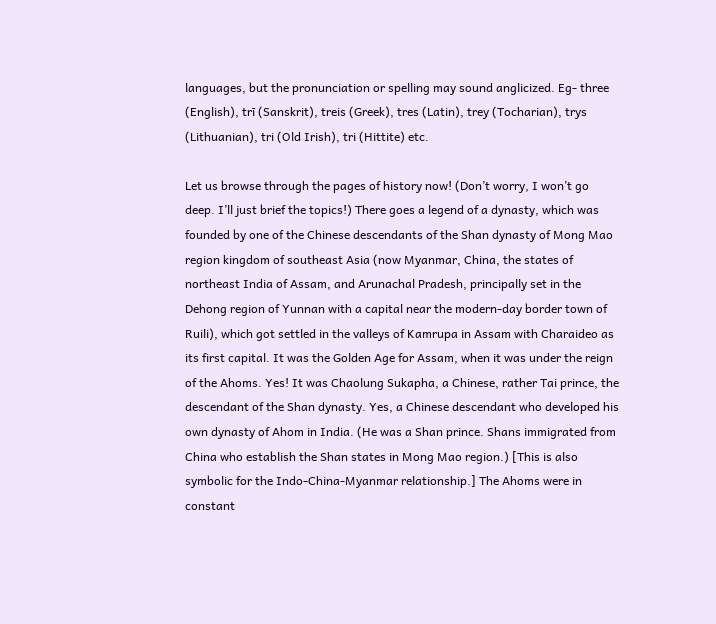languages, but the pronunciation or spelling may sound anglicized. Eg- three (English), trī (Sanskrit), treis (Greek), tres (Latin), trey (Tocharian), trys (Lithuanian), tri (Old Irish), tri (Hittite) etc.

Let us browse through the pages of history now! (Don’t worry, I won’t go deep. I’ll just brief the topics!) There goes a legend of a dynasty, which was founded by one of the Chinese descendants of the Shan dynasty of Mong Mao region kingdom of southeast Asia (now Myanmar, China, the states of northeast India of Assam, and Arunachal Pradesh, principally set in the Dehong region of Yunnan with a capital near the modern-day border town of Ruili), which got settled in the valleys of Kamrupa in Assam with Charaideo as its first capital. It was the Golden Age for Assam, when it was under the reign of the Ahoms. Yes! It was Chaolung Sukapha, a Chinese, rather Tai prince, the descendant of the Shan dynasty. Yes, a Chinese descendant who developed his own dynasty of Ahom in India. (He was a Shan prince. Shans immigrated from China who establish the Shan states in Mong Mao region.) [This is also symbolic for the Indo-China-Myanmar relationship.] The Ahoms were in constant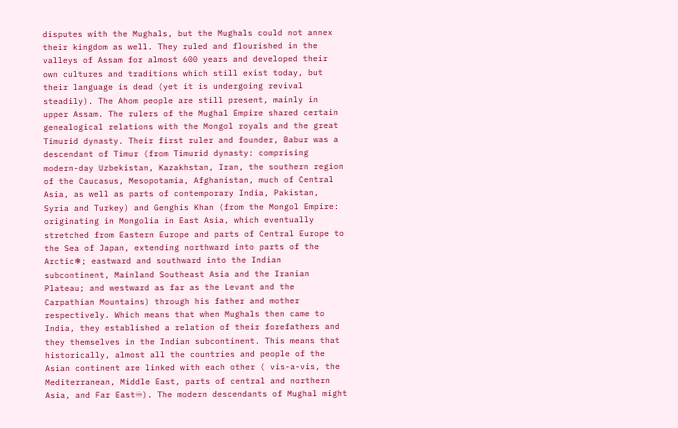disputes with the Mughals, but the Mughals could not annex their kingdom as well. They ruled and flourished in the valleys of Assam for almost 600 years and developed their own cultures and traditions which still exist today, but their language is dead (yet it is undergoing revival steadily). The Ahom people are still present, mainly in upper Assam. The rulers of the Mughal Empire shared certain genealogical relations with the Mongol royals and the great Timurid dynasty. Their first ruler and founder, Babur was a descendant of Timur (from Timurid dynasty: comprising modern-day Uzbekistan, Kazakhstan, Iran, the southern region of the Caucasus, Mesopotamia, Afghanistan, much of Central Asia, as well as parts of contemporary India, Pakistan, Syria and Turkey) and Genghis Khan (from the Mongol Empire: originating in Mongolia in East Asia, which eventually stretched from Eastern Europe and parts of Central Europe to the Sea of Japan, extending northward into parts of the Arctic❄; eastward and southward into the Indian subcontinent, Mainland Southeast Asia and the Iranian Plateau; and westward as far as the Levant and the Carpathian Mountains) through his father and mother respectively. Which means that when Mughals then came to India, they established a relation of their forefathers and they themselves in the Indian subcontinent. This means that historically, almost all the countries and people of the Asian continent are linked with each other ( vis-a-vis, the Mediterranean, Middle East, parts of central and northern Asia, and Far East♾). The modern descendants of Mughal might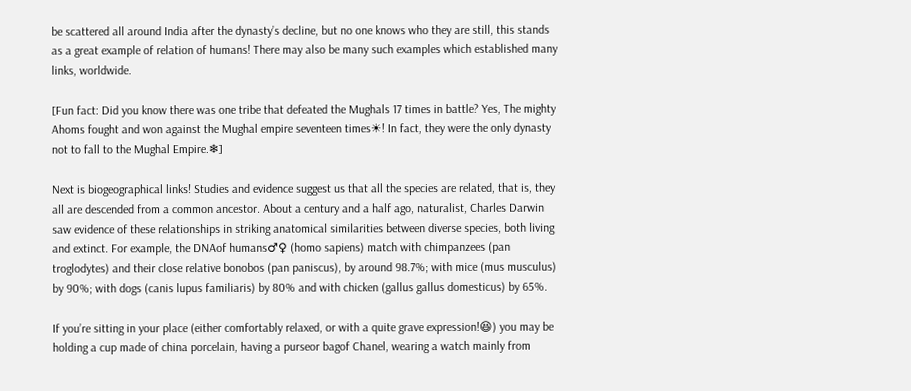be scattered all around India after the dynasty’s decline, but no one knows who they are still, this stands as a great example of relation of humans! There may also be many such examples which established many links, worldwide.

[Fun fact: Did you know there was one tribe that defeated the Mughals 17 times in battle? Yes, The mighty Ahoms fought and won against the Mughal empire seventeen times☀! In fact, they were the only dynasty not to fall to the Mughal Empire.❄]

Next is biogeographical links! Studies and evidence suggest us that all the species are related, that is, they all are descended from a common ancestor. About a century and a half ago, naturalist, Charles Darwin saw evidence of these relationships in striking anatomical similarities between diverse species, both living and extinct. For example, the DNAof humans♂♀ (homo sapiens) match with chimpanzees (pan troglodytes) and their close relative bonobos (pan paniscus), by around 98.7%; with mice (mus musculus) by 90%; with dogs (canis lupus familiaris) by 80% and with chicken (gallus gallus domesticus) by 65%.

If you’re sitting in your place (either comfortably relaxed, or with a quite grave expression!😆) you may be holding a cup made of china porcelain, having a purseor bagof Chanel, wearing a watch mainly from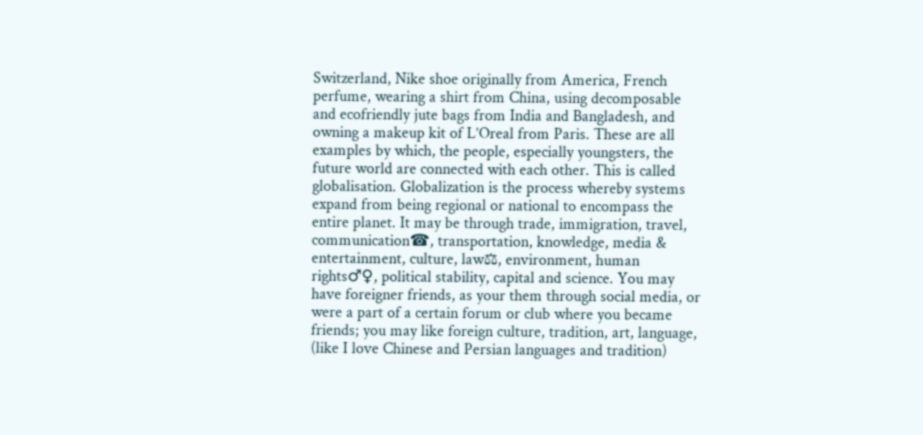Switzerland, Nike shoe originally from America, French perfume, wearing a shirt from China, using decomposable and ecofriendly jute bags from India and Bangladesh, and owning a makeup kit of L’Oreal from Paris. These are all examples by which, the people, especially youngsters, the future world are connected with each other. This is called globalisation. Globalization is the process whereby systems expand from being regional or national to encompass the entire planet. It may be through trade, immigration, travel, communication☎, transportation, knowledge, media & entertainment, culture, law⚖, environment, human rights♂♀, political stability, capital and science. You may have foreigner friends, as your them through social media, or were a part of a certain forum or club where you became friends; you may like foreign culture, tradition, art, language, (like I love Chinese and Persian languages and tradition)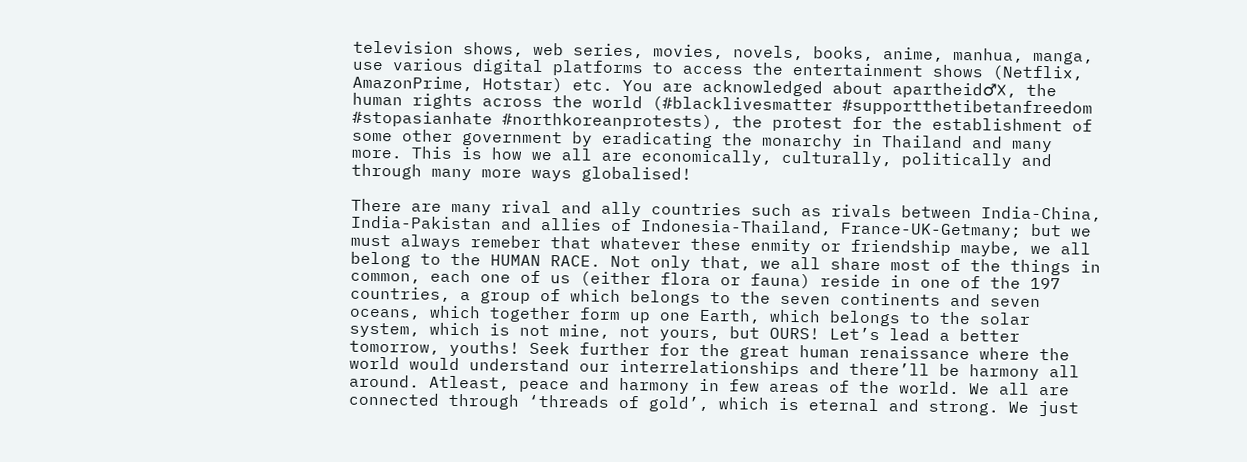television shows, web series, movies, novels, books, anime, manhua, manga, use various digital platforms to access the entertainment shows (Netflix, AmazonPrime, Hotstar) etc. You are acknowledged about apartheid♂❌, the human rights across the world (#blacklivesmatter #supportthetibetanfreedom #stopasianhate #northkoreanprotests), the protest for the establishment of some other government by eradicating the monarchy in Thailand and many more. This is how we all are economically, culturally, politically and through many more ways globalised!

There are many rival and ally countries such as rivals between India-China, India-Pakistan and allies of Indonesia-Thailand, France-UK-Getmany; but we must always remeber that whatever these enmity or friendship maybe, we all belong to the HUMAN RACE. Not only that, we all share most of the things in common, each one of us (either flora or fauna) reside in one of the 197 countries, a group of which belongs to the seven continents and seven oceans, which together form up one Earth, which belongs to the solar system, which is not mine, not yours, but OURS! Let’s lead a better tomorrow, youths! Seek further for the great human renaissance where the world would understand our interrelationships and there’ll be harmony all around. Atleast, peace and harmony in few areas of the world. We all are connected through ‘threads of gold’, which is eternal and strong. We just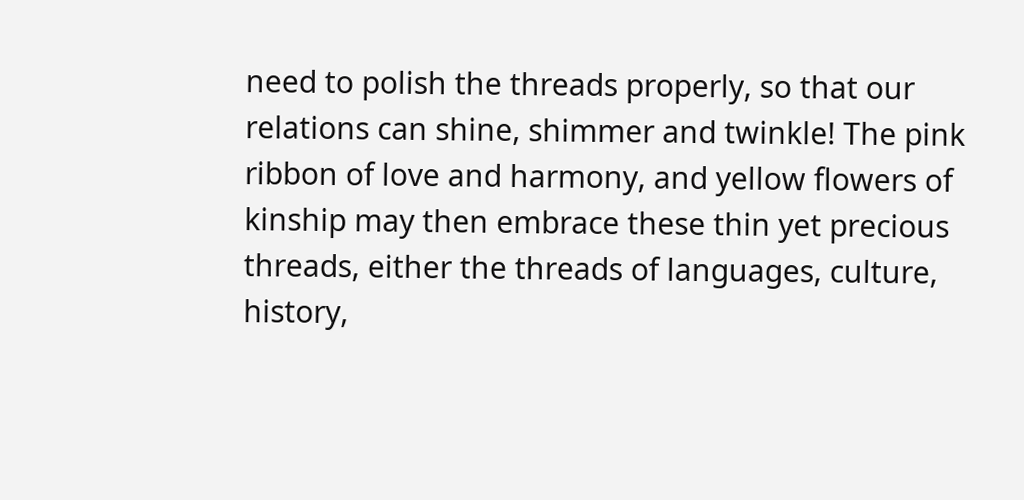need to polish the threads properly, so that our relations can shine, shimmer and twinkle! The pink ribbon of love and harmony, and yellow flowers of kinship may then embrace these thin yet precious threads, either the threads of languages, culture, history,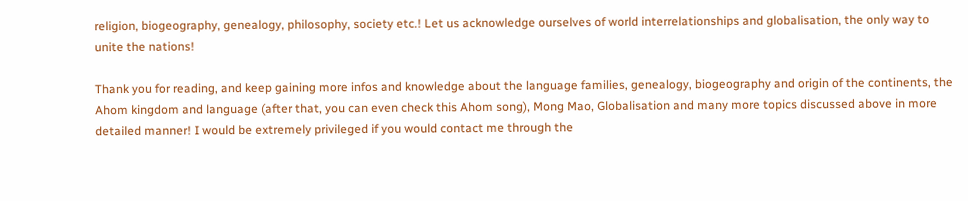religion, biogeography, genealogy, philosophy, society etc.! Let us acknowledge ourselves of world interrelationships and globalisation, the only way to unite the nations!

Thank you for reading, and keep gaining more infos and knowledge about the language families, genealogy, biogeography and origin of the continents, the Ahom kingdom and language (after that, you can even check this Ahom song), Mong Mao, Globalisation and many more topics discussed above in more detailed manner! I would be extremely privileged if you would contact me through the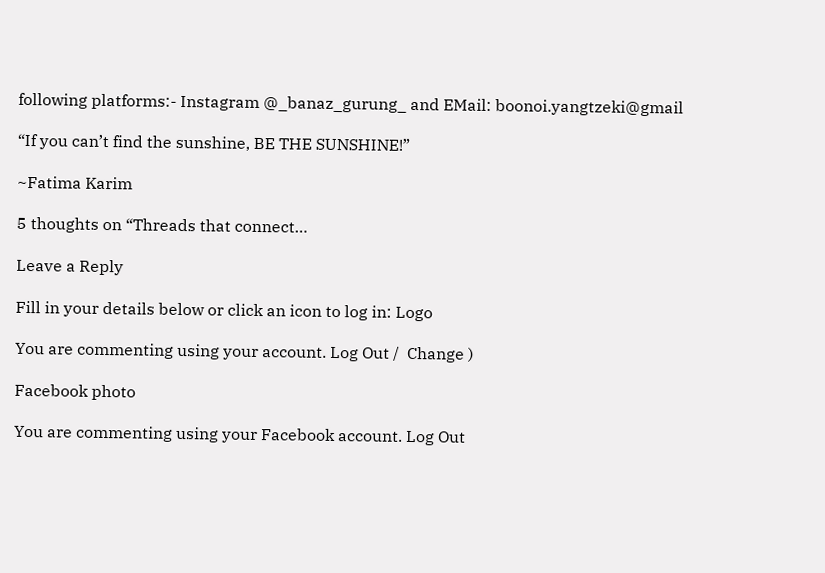following platforms:- Instagram @_banaz_gurung_ and EMail: boonoi.yangtzeki@gmail

“If you can’t find the sunshine, BE THE SUNSHINE!”

~Fatima Karim

5 thoughts on “Threads that connect…

Leave a Reply

Fill in your details below or click an icon to log in: Logo

You are commenting using your account. Log Out /  Change )

Facebook photo

You are commenting using your Facebook account. Log Out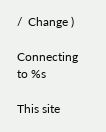/  Change )

Connecting to %s

This site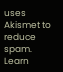uses Akismet to reduce spam. Learn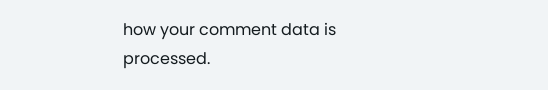how your comment data is processed.